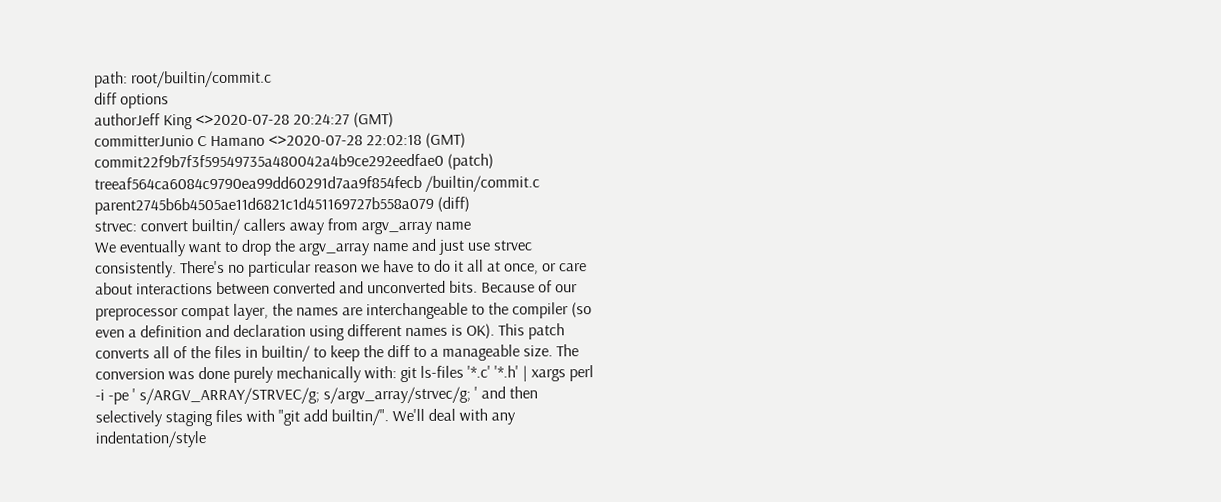path: root/builtin/commit.c
diff options
authorJeff King <>2020-07-28 20:24:27 (GMT)
committerJunio C Hamano <>2020-07-28 22:02:18 (GMT)
commit22f9b7f3f59549735a480042a4b9ce292eedfae0 (patch)
treeaf564ca6084c9790ea99dd60291d7aa9f854fecb /builtin/commit.c
parent2745b6b4505ae11d6821c1d451169727b558a079 (diff)
strvec: convert builtin/ callers away from argv_array name
We eventually want to drop the argv_array name and just use strvec consistently. There's no particular reason we have to do it all at once, or care about interactions between converted and unconverted bits. Because of our preprocessor compat layer, the names are interchangeable to the compiler (so even a definition and declaration using different names is OK). This patch converts all of the files in builtin/ to keep the diff to a manageable size. The conversion was done purely mechanically with: git ls-files '*.c' '*.h' | xargs perl -i -pe ' s/ARGV_ARRAY/STRVEC/g; s/argv_array/strvec/g; ' and then selectively staging files with "git add builtin/". We'll deal with any indentation/style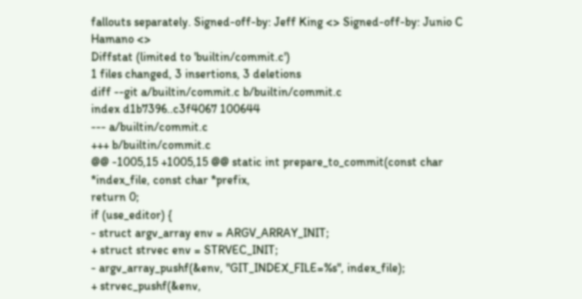fallouts separately. Signed-off-by: Jeff King <> Signed-off-by: Junio C Hamano <>
Diffstat (limited to 'builtin/commit.c')
1 files changed, 3 insertions, 3 deletions
diff --git a/builtin/commit.c b/builtin/commit.c
index d1b7396..c3f4067 100644
--- a/builtin/commit.c
+++ b/builtin/commit.c
@@ -1005,15 +1005,15 @@ static int prepare_to_commit(const char *index_file, const char *prefix,
return 0;
if (use_editor) {
- struct argv_array env = ARGV_ARRAY_INIT;
+ struct strvec env = STRVEC_INIT;
- argv_array_pushf(&env, "GIT_INDEX_FILE=%s", index_file);
+ strvec_pushf(&env,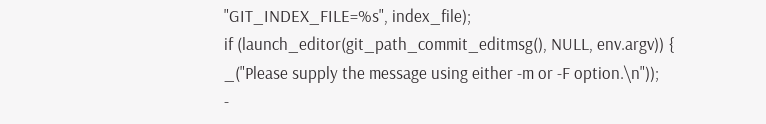"GIT_INDEX_FILE=%s", index_file);
if (launch_editor(git_path_commit_editmsg(), NULL, env.argv)) {
_("Please supply the message using either -m or -F option.\n"));
-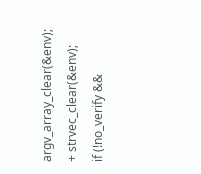argv_array_clear(&env);
+ strvec_clear(&env);
if (!no_verify &&